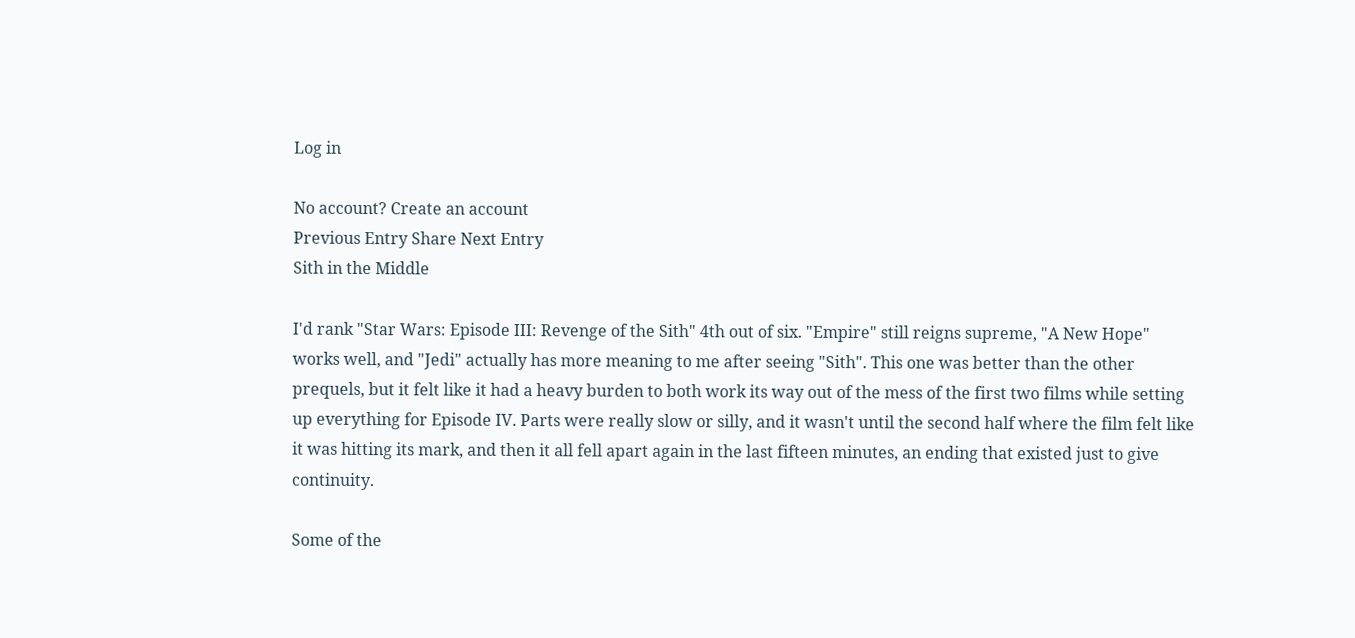Log in

No account? Create an account
Previous Entry Share Next Entry
Sith in the Middle

I'd rank "Star Wars: Episode III: Revenge of the Sith" 4th out of six. "Empire" still reigns supreme, "A New Hope" works well, and "Jedi" actually has more meaning to me after seeing "Sith". This one was better than the other prequels, but it felt like it had a heavy burden to both work its way out of the mess of the first two films while setting up everything for Episode IV. Parts were really slow or silly, and it wasn't until the second half where the film felt like it was hitting its mark, and then it all fell apart again in the last fifteen minutes, an ending that existed just to give continuity.

Some of the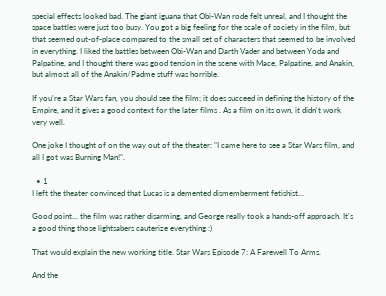special effects looked bad. The giant iguana that Obi-Wan rode felt unreal, and I thought the space battles were just too busy. You got a big feeling for the scale of society in the film, but that seemed out-of-place compared to the small set of characters that seemed to be involved in everything. I liked the battles between Obi-Wan and Darth Vader and between Yoda and Palpatine, and I thought there was good tension in the scene with Mace, Palpatine, and Anakin, but almost all of the Anakin/Padme stuff was horrible.

If you're a Star Wars fan, you should see the film; it does succeed in defining the history of the Empire, and it gives a good context for the later films . As a film on its own, it didn't work very well.

One joke I thought of on the way out of the theater: "I came here to see a Star Wars film, and all I got was Burning Man!".

  • 1
I left the theater convinced that Lucas is a demented dismemberment fetishist...

Good point... the film was rather disarming, and George really took a hands-off approach. It's a good thing those lightsabers cauterize everything :)

That would explain the new working title. Star Wars Episode 7: A Farewell To Arms.

And the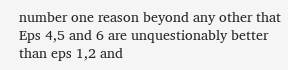number one reason beyond any other that Eps 4,5 and 6 are unquestionably better than eps 1,2 and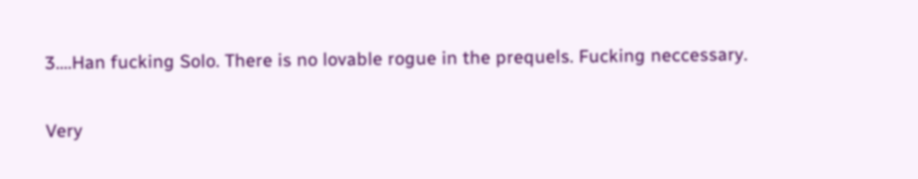3....Han fucking Solo. There is no lovable rogue in the prequels. Fucking neccessary.

Very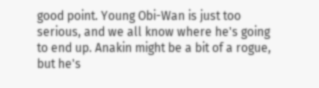good point. Young Obi-Wan is just too serious, and we all know where he's going to end up. Anakin might be a bit of a rogue, but he's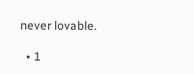never lovable.

  • 1